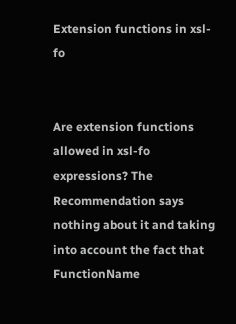Extension functions in xsl-fo


Are extension functions allowed in xsl-fo expressions? The Recommendation says
nothing about it and taking into account the fact that FunctionName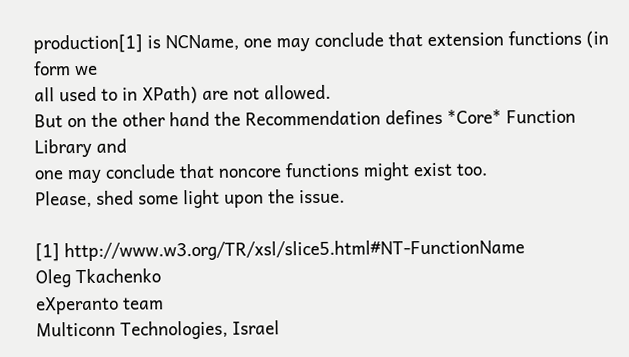production[1] is NCName, one may conclude that extension functions (in form we
all used to in XPath) are not allowed.
But on the other hand the Recommendation defines *Core* Function Library and
one may conclude that noncore functions might exist too.
Please, shed some light upon the issue.

[1] http://www.w3.org/TR/xsl/slice5.html#NT-FunctionName
Oleg Tkachenko
eXperanto team
Multiconn Technologies, Israel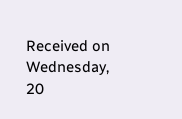Received on Wednesday, 20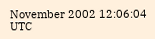November 2002 12:06:04 UTC